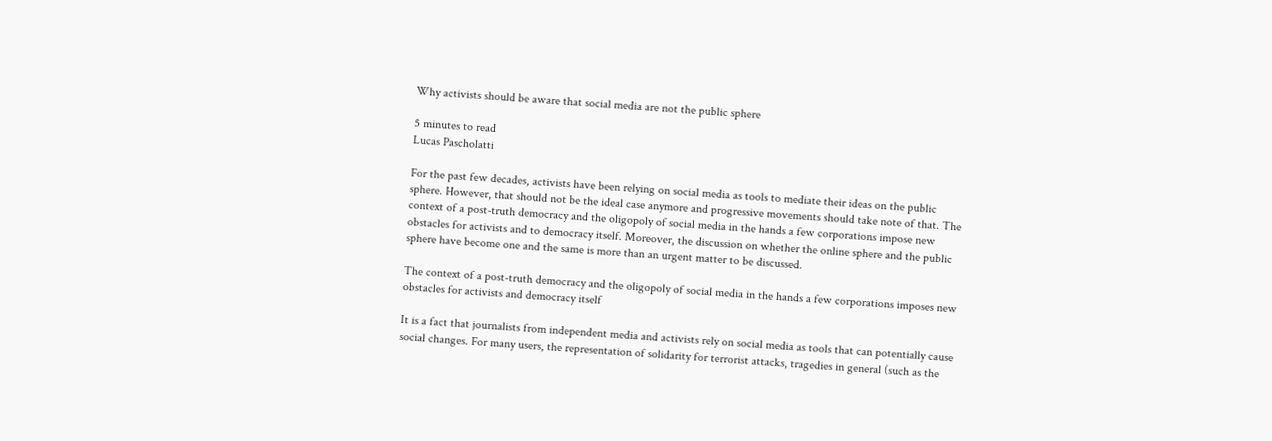Why activists should be aware that social media are not the public sphere

5 minutes to read
Lucas Pascholatti

For the past few decades, activists have been relying on social media as tools to mediate their ideas on the public sphere. However, that should not be the ideal case anymore and progressive movements should take note of that. The context of a post-truth democracy and the oligopoly of social media in the hands a few corporations impose new obstacles for activists and to democracy itself. Moreover, the discussion on whether the online sphere and the public sphere have become one and the same is more than an urgent matter to be discussed.

The context of a post-truth democracy and the oligopoly of social media in the hands a few corporations imposes new obstacles for activists and democracy itself

It is a fact that journalists from independent media and activists rely on social media as tools that can potentially cause social changes. For many users, the representation of solidarity for terrorist attacks, tragedies in general (such as the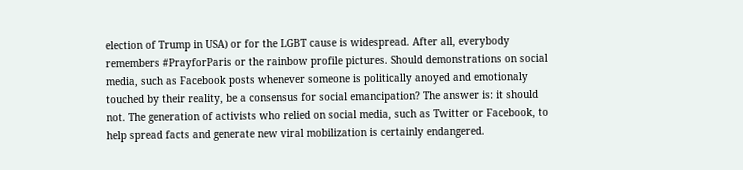election of Trump in USA) or for the LGBT cause is widespread. After all, everybody remembers #PrayforParis or the rainbow profile pictures. Should demonstrations on social media, such as Facebook posts whenever someone is politically anoyed and emotionaly touched by their reality, be a consensus for social emancipation? The answer is: it should not. The generation of activists who relied on social media, such as Twitter or Facebook, to help spread facts and generate new viral mobilization is certainly endangered.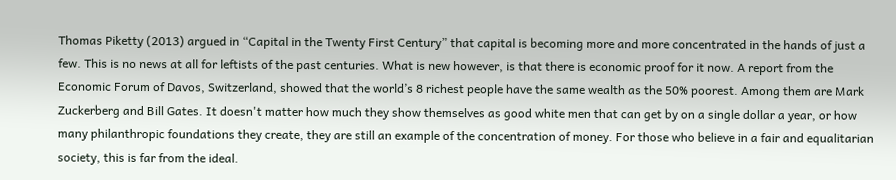Thomas Piketty (2013) argued in “Capital in the Twenty First Century” that capital is becoming more and more concentrated in the hands of just a few. This is no news at all for leftists of the past centuries. What is new however, is that there is economic proof for it now. A report from the Economic Forum of Davos, Switzerland, showed that the world’s 8 richest people have the same wealth as the 50% poorest. Among them are Mark Zuckerberg and Bill Gates. It doesn't matter how much they show themselves as good white men that can get by on a single dollar a year, or how many philanthropic foundations they create, they are still an example of the concentration of money. For those who believe in a fair and equalitarian society, this is far from the ideal.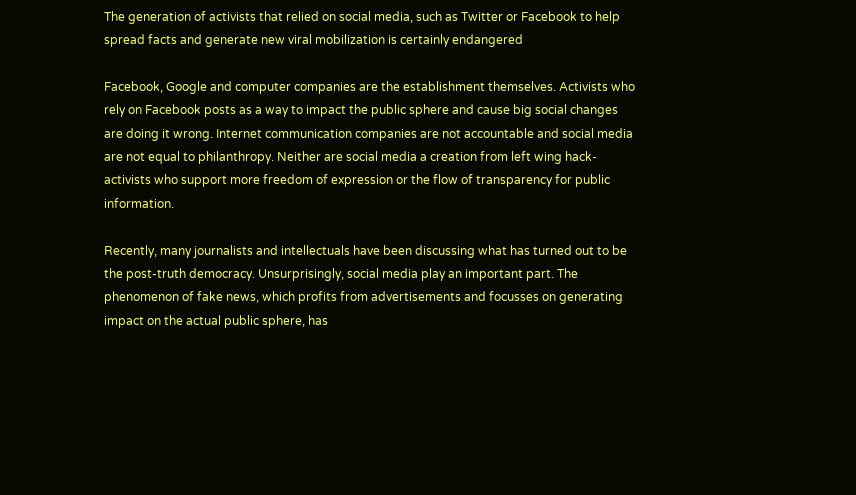The generation of activists that relied on social media, such as Twitter or Facebook to help spread facts and generate new viral mobilization is certainly endangered

Facebook, Google and computer companies are the establishment themselves. Activists who rely on Facebook posts as a way to impact the public sphere and cause big social changes are doing it wrong. Internet communication companies are not accountable and social media are not equal to philanthropy. Neither are social media a creation from left wing hack-activists who support more freedom of expression or the flow of transparency for public information.

Recently, many journalists and intellectuals have been discussing what has turned out to be the post-truth democracy. Unsurprisingly, social media play an important part. The phenomenon of fake news, which profits from advertisements and focusses on generating impact on the actual public sphere, has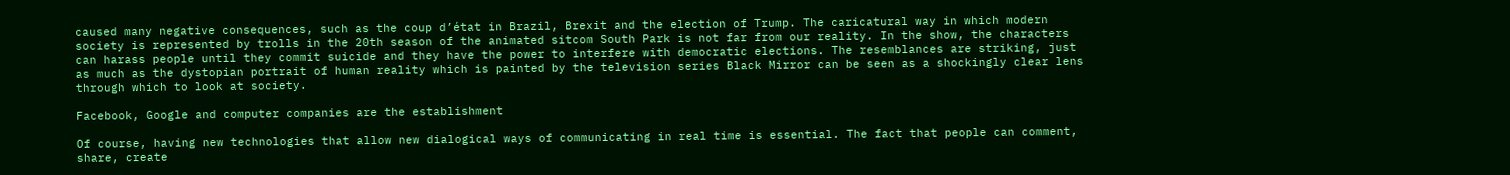caused many negative consequences, such as the coup d’état in Brazil, Brexit and the election of Trump. The caricatural way in which modern society is represented by trolls in the 20th season of the animated sitcom South Park is not far from our reality. In the show, the characters can harass people until they commit suicide and they have the power to interfere with democratic elections. The resemblances are striking, just as much as the dystopian portrait of human reality which is painted by the television series Black Mirror can be seen as a shockingly clear lens through which to look at society.

Facebook, Google and computer companies are the establishment

Of course, having new technologies that allow new dialogical ways of communicating in real time is essential. The fact that people can comment, share, create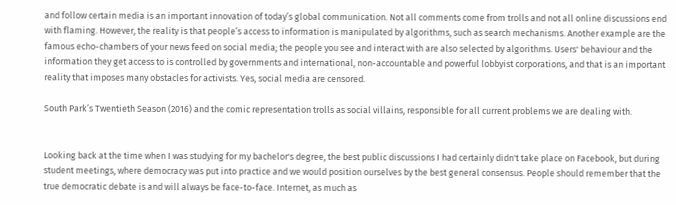and follow certain media is an important innovation of today’s global communication. Not all comments come from trolls and not all online discussions end with flaming. However, the reality is that people’s access to information is manipulated by algorithms, such as search mechanisms. Another example are the famous echo-chambers of your news feed on social media; the people you see and interact with are also selected by algorithms. Users' behaviour and the information they get access to is controlled by governments and international, non-accountable and powerful lobbyist corporations, and that is an important reality that imposes many obstacles for activists. Yes, social media are censored.

South Park’s Twentieth Season (2016) and the comic representation trolls as social villains, responsible for all current problems we are dealing with.


Looking back at the time when I was studying for my bachelor's degree, the best public discussions I had certainly didn't take place on Facebook, but during student meetings, where democracy was put into practice and we would position ourselves by the best general consensus. People should remember that the true democratic debate is and will always be face-to-face. Internet, as much as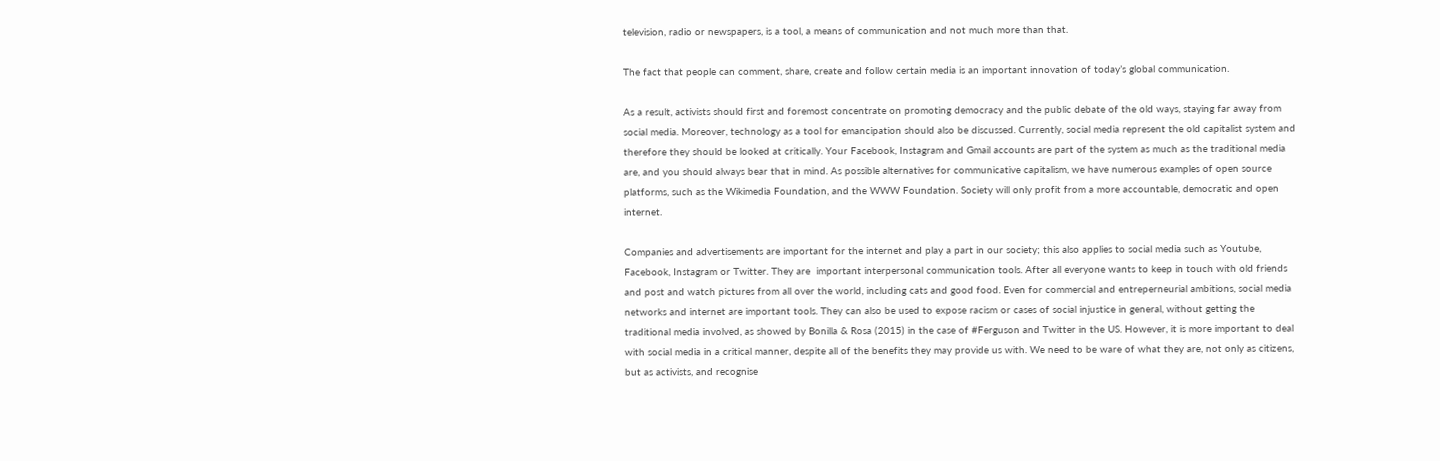television, radio or newspapers, is a tool, a means of communication and not much more than that.

The fact that people can comment, share, create and follow certain media is an important innovation of today’s global communication.

As a result, activists should first and foremost concentrate on promoting democracy and the public debate of the old ways, staying far away from social media. Moreover, technology as a tool for emancipation should also be discussed. Currently, social media represent the old capitalist system and therefore they should be looked at critically. Your Facebook, Instagram and Gmail accounts are part of the system as much as the traditional media are, and you should always bear that in mind. As possible alternatives for communicative capitalism, we have numerous examples of open source platforms, such as the Wikimedia Foundation, and the WWW Foundation. Society will only profit from a more accountable, democratic and open internet.

Companies and advertisements are important for the internet and play a part in our society; this also applies to social media such as Youtube, Facebook, Instagram or Twitter. They are  important interpersonal communication tools. After all everyone wants to keep in touch with old friends and post and watch pictures from all over the world, including cats and good food. Even for commercial and entreperneurial ambitions, social media networks and internet are important tools. They can also be used to expose racism or cases of social injustice in general, without getting the traditional media involved, as showed by Bonilla & Rosa (2015) in the case of #Ferguson and Twitter in the US. However, it is more important to deal with social media in a critical manner, despite all of the benefits they may provide us with. We need to be ware of what they are, not only as citizens, but as activists, and recognise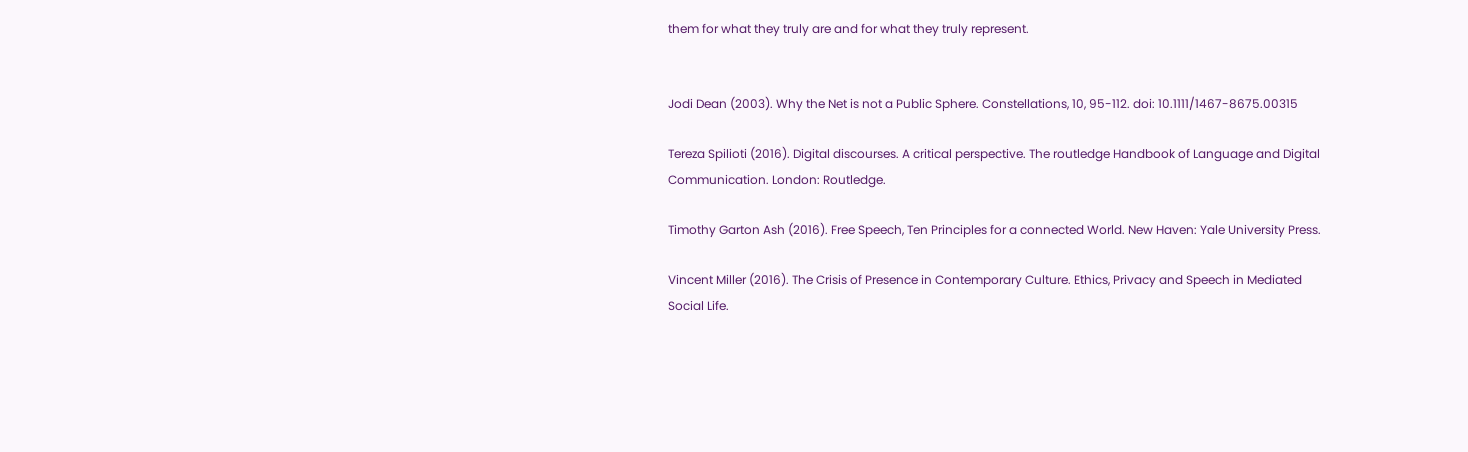them for what they truly are and for what they truly represent.


Jodi Dean (2003). Why the Net is not a Public Sphere. Constellations, 10, 95-112. doi: 10.1111/1467-8675.00315

Tereza Spilioti (2016). Digital discourses. A critical perspective. The routledge Handbook of Language and Digital Communication. London: Routledge.

Timothy Garton Ash (2016). Free Speech, Ten Principles for a connected World. New Haven: Yale University Press.

Vincent Miller (2016). The Crisis of Presence in Contemporary Culture. Ethics, Privacy and Speech in Mediated Social Life.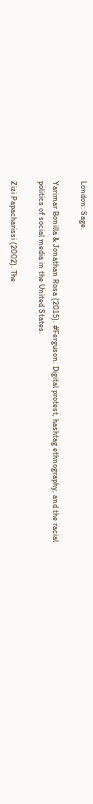London: Sage.

Yarimar Bonilla & Jonathan Rosa (2015). #Ferguson. Digital protest, hashtag ethnography, and the racial politics of social media in the United States.

Zizi Papacharissi (2002). The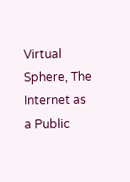Virtual Sphere, The Internet as a Public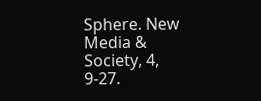Sphere. New Media & Society, 4, 9-27.